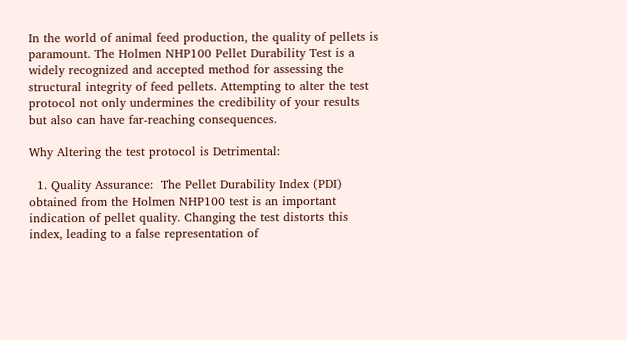In the world of animal feed production, the quality of pellets is paramount. The Holmen NHP100 Pellet Durability Test is a widely recognized and accepted method for assessing the structural integrity of feed pellets. Attempting to alter the test protocol not only undermines the credibility of your results but also can have far-reaching consequences.

Why Altering the test protocol is Detrimental:

  1. Quality Assurance:  The Pellet Durability Index (PDI) obtained from the Holmen NHP100 test is an important indication of pellet quality. Changing the test distorts this index, leading to a false representation of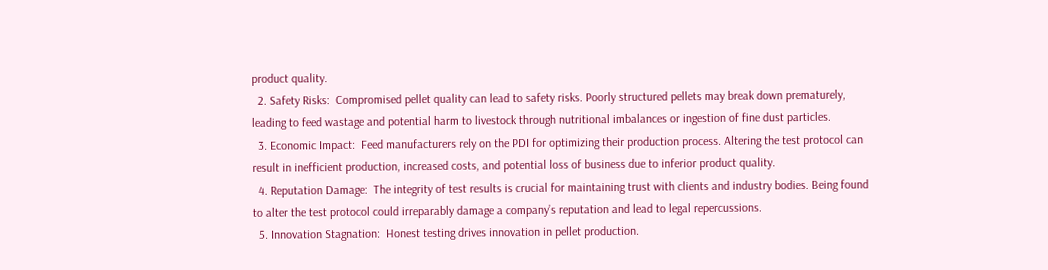product quality.
  2. Safety Risks:  Compromised pellet quality can lead to safety risks. Poorly structured pellets may break down prematurely, leading to feed wastage and potential harm to livestock through nutritional imbalances or ingestion of fine dust particles.
  3. Economic Impact:  Feed manufacturers rely on the PDI for optimizing their production process. Altering the test protocol can result in inefficient production, increased costs, and potential loss of business due to inferior product quality.
  4. Reputation Damage:  The integrity of test results is crucial for maintaining trust with clients and industry bodies. Being found to alter the test protocol could irreparably damage a company’s reputation and lead to legal repercussions.
  5. Innovation Stagnation:  Honest testing drives innovation in pellet production.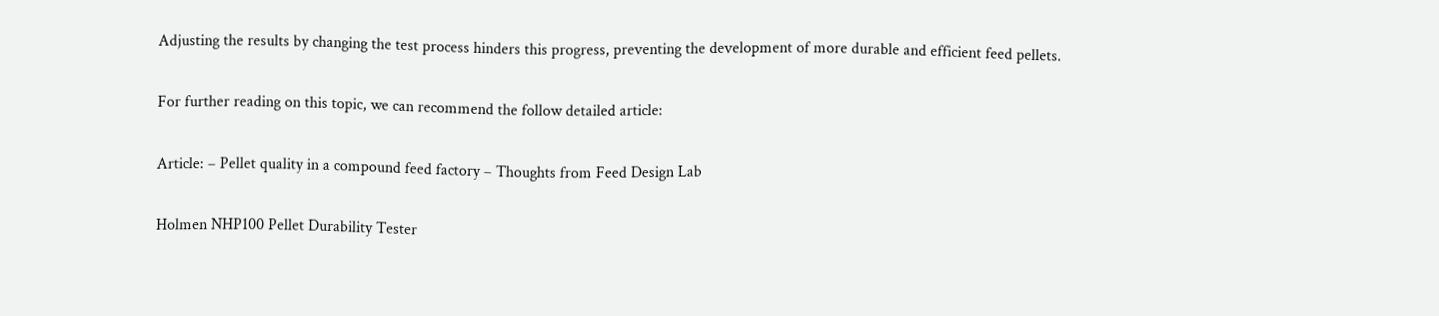Adjusting the results by changing the test process hinders this progress, preventing the development of more durable and efficient feed pellets.

For further reading on this topic, we can recommend the follow detailed article:

Article: – Pellet quality in a compound feed factory – Thoughts from Feed Design Lab

Holmen NHP100 Pellet Durability Tester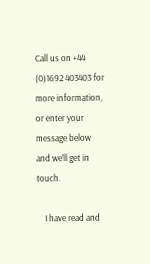Call us on +44 (0)1692 403403 for more information, or enter your message below and we’ll get in touch.

    I have read and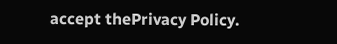accept thePrivacy Policy.